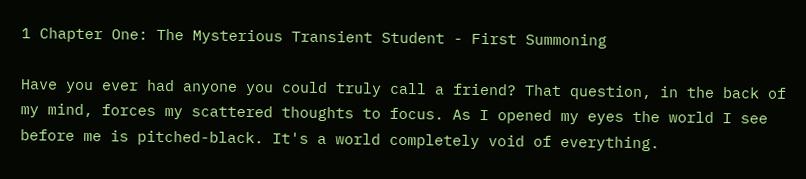1 Chapter One: The Mysterious Transient Student - First Summoning

Have you ever had anyone you could truly call a friend? That question, in the back of my mind, forces my scattered thoughts to focus. As I opened my eyes the world I see before me is pitched-black. It's a world completely void of everything.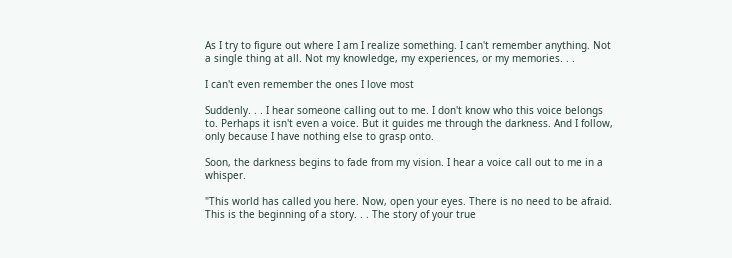As I try to figure out where I am I realize something. I can't remember anything. Not a single thing at all. Not my knowledge, my experiences, or my memories. . .

I can't even remember the ones I love most

Suddenly. . . I hear someone calling out to me. I don't know who this voice belongs to. Perhaps it isn't even a voice. But it guides me through the darkness. And I follow, only because I have nothing else to grasp onto.

Soon, the darkness begins to fade from my vision. I hear a voice call out to me in a whisper.

"This world has called you here. Now, open your eyes. There is no need to be afraid. This is the beginning of a story. . . The story of your true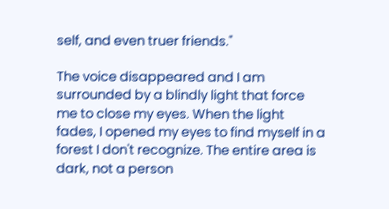self, and even truer friends."

The voice disappeared and I am surrounded by a blindly light that force me to close my eyes. When the light fades, I opened my eyes to find myself in a forest I don't recognize. The entire area is dark, not a person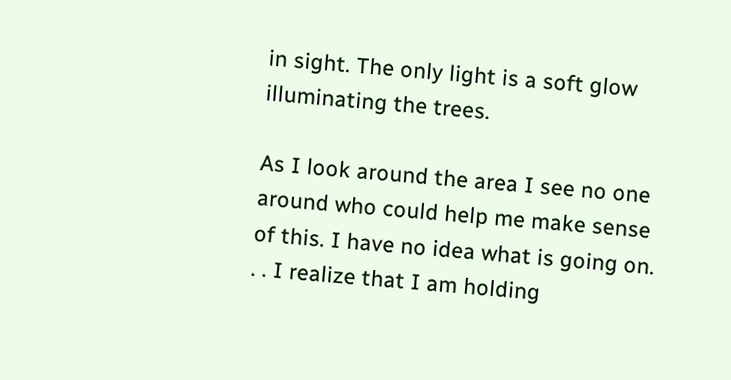in sight. The only light is a soft glow illuminating the trees.

As I look around the area I see no one around who could help me make sense of this. I have no idea what is going on. . . I realize that I am holding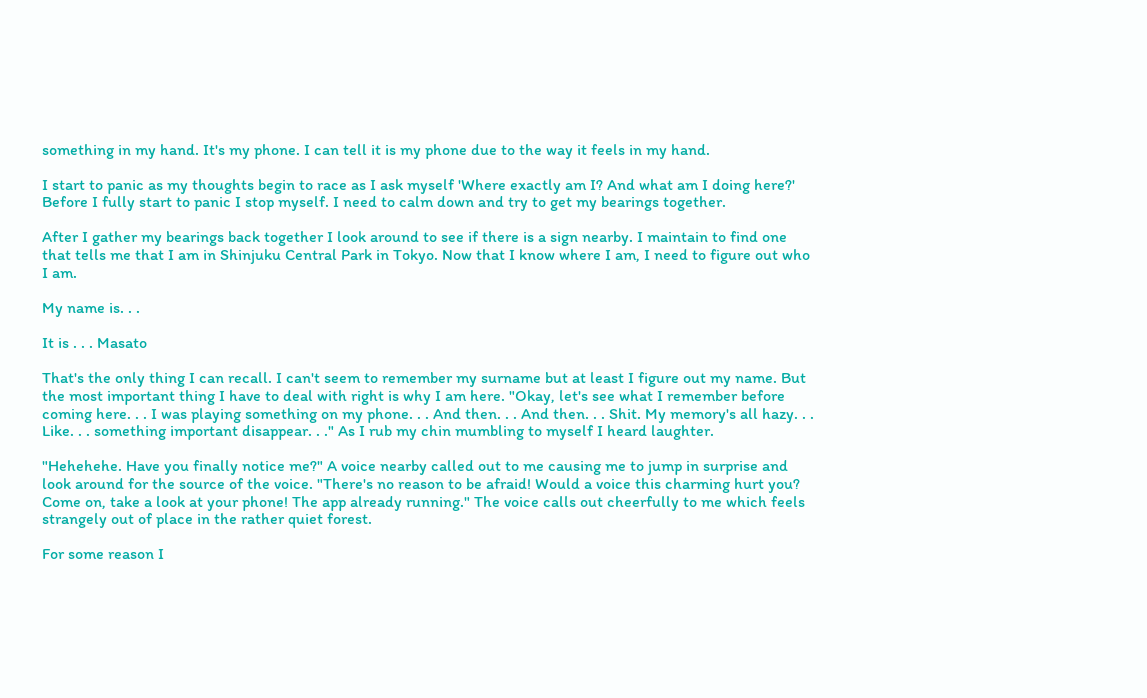something in my hand. It's my phone. I can tell it is my phone due to the way it feels in my hand.

I start to panic as my thoughts begin to race as I ask myself 'Where exactly am I? And what am I doing here?' Before I fully start to panic I stop myself. I need to calm down and try to get my bearings together.

After I gather my bearings back together I look around to see if there is a sign nearby. I maintain to find one that tells me that I am in Shinjuku Central Park in Tokyo. Now that I know where I am, I need to figure out who I am.

My name is. . .

It is . . . Masato

That's the only thing I can recall. I can't seem to remember my surname but at least I figure out my name. But the most important thing I have to deal with right is why I am here. "Okay, let's see what I remember before coming here. . . I was playing something on my phone. . . And then. . . And then. . . Shit. My memory's all hazy. . . Like. . . something important disappear. . ." As I rub my chin mumbling to myself I heard laughter.

"Hehehehe. Have you finally notice me?" A voice nearby called out to me causing me to jump in surprise and look around for the source of the voice. "There's no reason to be afraid! Would a voice this charming hurt you? Come on, take a look at your phone! The app already running." The voice calls out cheerfully to me which feels strangely out of place in the rather quiet forest.

For some reason I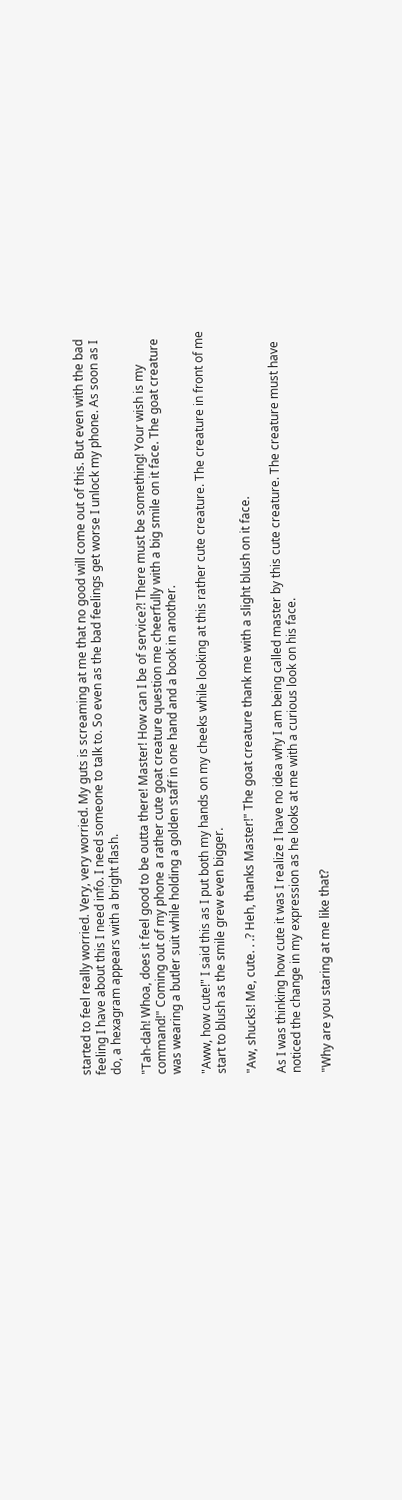started to feel really worried. Very, very worried. My guts is screaming at me that no good will come out of this. But even with the bad feeling I have about this I need info. I need someone to talk to. So even as the bad feelings get worse I unlock my phone. As soon as I do, a hexagram appears with a bright flash.

"Tah-dah! Whoa, does it feel good to be outta there! Master! How can I be of service?! There must be something! Your wish is my command!" Coming out of my phone a rather cute goat creature question me cheerfully with a big smile on it face. The goat creature was wearing a butler suit while holding a golden staff in one hand and a book in another.

"Aww, how cute!" I said this as I put both my hands on my cheeks while looking at this rather cute creature. The creature in front of me start to blush as the smile grew even bigger.

"Aw, shucks! Me, cute. . .? Heh, thanks Master!" The goat creature thank me with a slight blush on it face.

As I was thinking how cute it was I realize I have no idea why I am being called master by this cute creature. The creature must have noticed the change in my expression as he looks at me with a curious look on his face.

"Why are you staring at me like that?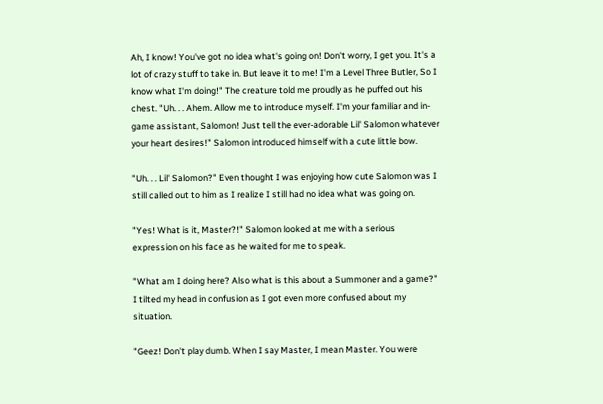Ah, I know! You've got no idea what's going on! Don't worry, I get you. It's a lot of crazy stuff to take in. But leave it to me! I'm a Level Three Butler, So I know what I'm doing!" The creature told me proudly as he puffed out his chest. "Uh. . . Ahem. Allow me to introduce myself. I'm your familiar and in-game assistant, Salomon! Just tell the ever-adorable Lil' Salomon whatever your heart desires!" Salomon introduced himself with a cute little bow.

"Uh. . . Lil' Salomon?" Even thought I was enjoying how cute Salomon was I still called out to him as I realize I still had no idea what was going on.

"Yes! What is it, Master?!" Salomon looked at me with a serious expression on his face as he waited for me to speak.

"What am I doing here? Also what is this about a Summoner and a game?" I tilted my head in confusion as I got even more confused about my situation.

"Geez! Don't play dumb. When I say Master, I mean Master. You were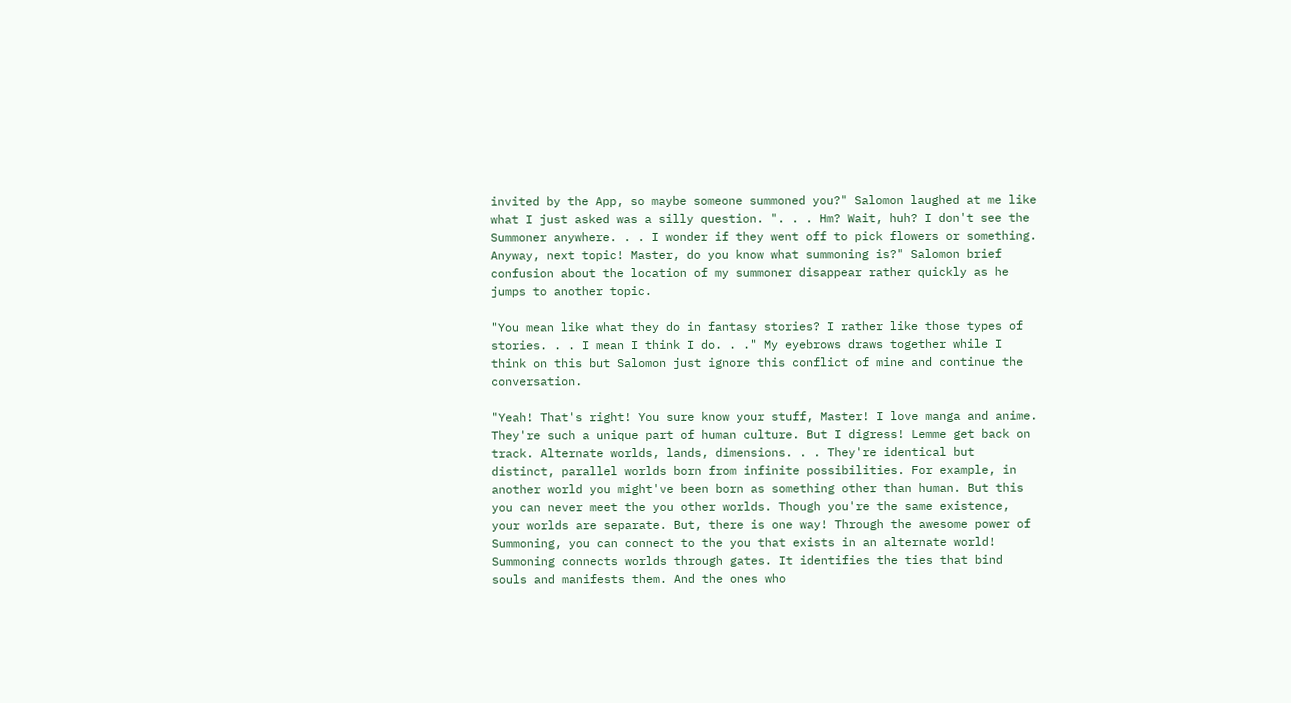invited by the App, so maybe someone summoned you?" Salomon laughed at me like what I just asked was a silly question. ". . . Hm? Wait, huh? I don't see the Summoner anywhere. . . I wonder if they went off to pick flowers or something. Anyway, next topic! Master, do you know what summoning is?" Salomon brief confusion about the location of my summoner disappear rather quickly as he jumps to another topic.

"You mean like what they do in fantasy stories? I rather like those types of stories. . . I mean I think I do. . ." My eyebrows draws together while I think on this but Salomon just ignore this conflict of mine and continue the conversation.

"Yeah! That's right! You sure know your stuff, Master! I love manga and anime. They're such a unique part of human culture. But I digress! Lemme get back on track. Alternate worlds, lands, dimensions. . . They're identical but distinct, parallel worlds born from infinite possibilities. For example, in another world you might've been born as something other than human. But this you can never meet the you other worlds. Though you're the same existence, your worlds are separate. But, there is one way! Through the awesome power of Summoning, you can connect to the you that exists in an alternate world! Summoning connects worlds through gates. It identifies the ties that bind souls and manifests them. And the ones who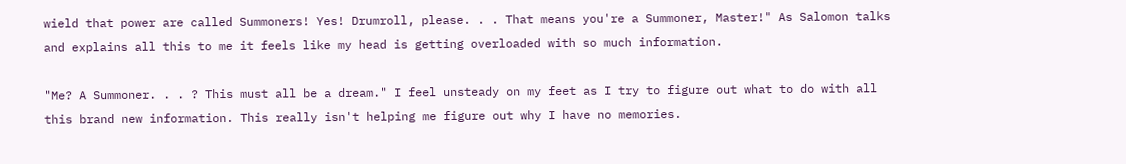wield that power are called Summoners! Yes! Drumroll, please. . . That means you're a Summoner, Master!" As Salomon talks and explains all this to me it feels like my head is getting overloaded with so much information.

"Me? A Summoner. . . ? This must all be a dream." I feel unsteady on my feet as I try to figure out what to do with all this brand new information. This really isn't helping me figure out why I have no memories.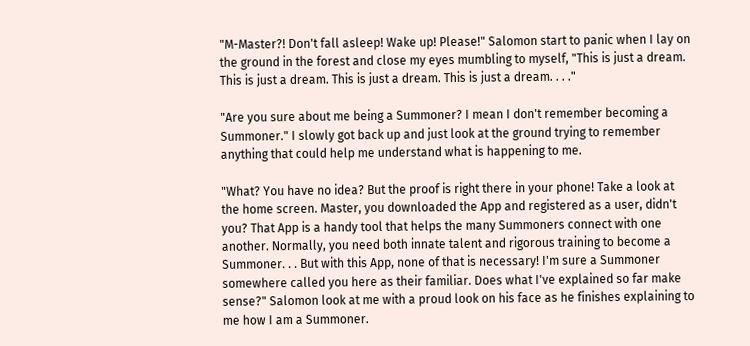"M-Master?! Don't fall asleep! Wake up! Please!" Salomon start to panic when I lay on the ground in the forest and close my eyes mumbling to myself, "This is just a dream. This is just a dream. This is just a dream. This is just a dream. . . ."

"Are you sure about me being a Summoner? I mean I don't remember becoming a Summoner." I slowly got back up and just look at the ground trying to remember anything that could help me understand what is happening to me.

"What? You have no idea? But the proof is right there in your phone! Take a look at the home screen. Master, you downloaded the App and registered as a user, didn't you? That App is a handy tool that helps the many Summoners connect with one another. Normally, you need both innate talent and rigorous training to become a Summoner. . . But with this App, none of that is necessary! I'm sure a Summoner somewhere called you here as their familiar. Does what I've explained so far make sense?" Salomon look at me with a proud look on his face as he finishes explaining to me how I am a Summoner.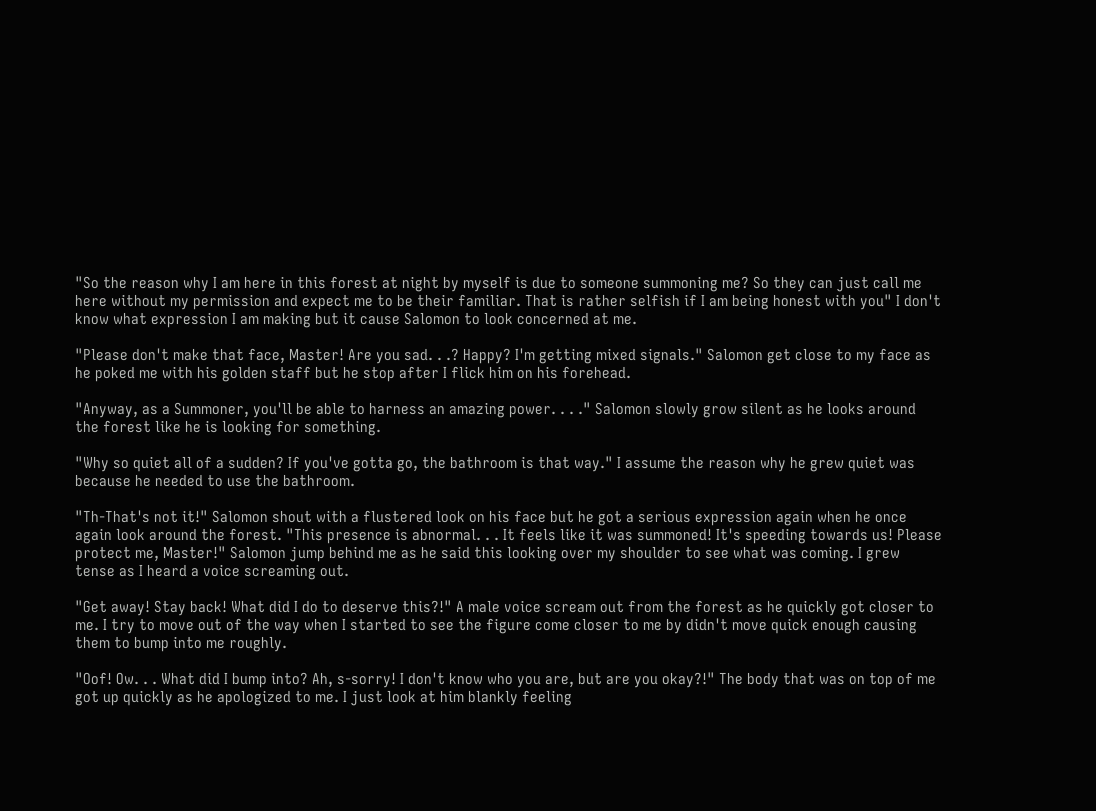"So the reason why I am here in this forest at night by myself is due to someone summoning me? So they can just call me here without my permission and expect me to be their familiar. That is rather selfish if I am being honest with you" I don't know what expression I am making but it cause Salomon to look concerned at me.

"Please don't make that face, Master! Are you sad. . .? Happy? I'm getting mixed signals." Salomon get close to my face as he poked me with his golden staff but he stop after I flick him on his forehead.

"Anyway, as a Summoner, you'll be able to harness an amazing power. . . ." Salomon slowly grow silent as he looks around the forest like he is looking for something.

"Why so quiet all of a sudden? If you've gotta go, the bathroom is that way." I assume the reason why he grew quiet was because he needed to use the bathroom.

"Th-That's not it!" Salomon shout with a flustered look on his face but he got a serious expression again when he once again look around the forest. "This presence is abnormal. . . It feels like it was summoned! It's speeding towards us! Please protect me, Master!" Salomon jump behind me as he said this looking over my shoulder to see what was coming. I grew tense as I heard a voice screaming out.

"Get away! Stay back! What did I do to deserve this?!" A male voice scream out from the forest as he quickly got closer to me. I try to move out of the way when I started to see the figure come closer to me by didn't move quick enough causing them to bump into me roughly.

"Oof! Ow. . . What did I bump into? Ah, s-sorry! I don't know who you are, but are you okay?!" The body that was on top of me got up quickly as he apologized to me. I just look at him blankly feeling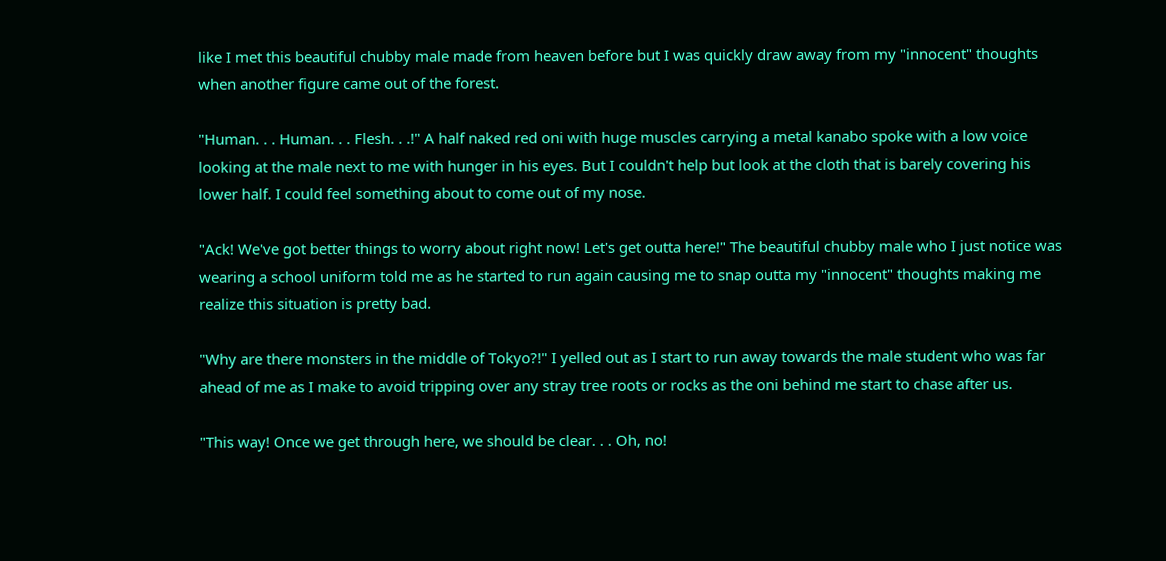like I met this beautiful chubby male made from heaven before but I was quickly draw away from my "innocent" thoughts when another figure came out of the forest.

"Human. . . Human. . . Flesh. . .!" A half naked red oni with huge muscles carrying a metal kanabo spoke with a low voice looking at the male next to me with hunger in his eyes. But I couldn't help but look at the cloth that is barely covering his lower half. I could feel something about to come out of my nose.

"Ack! We've got better things to worry about right now! Let's get outta here!" The beautiful chubby male who I just notice was wearing a school uniform told me as he started to run again causing me to snap outta my "innocent" thoughts making me realize this situation is pretty bad.

"Why are there monsters in the middle of Tokyo?!" I yelled out as I start to run away towards the male student who was far ahead of me as I make to avoid tripping over any stray tree roots or rocks as the oni behind me start to chase after us.

"This way! Once we get through here, we should be clear. . . Oh, no!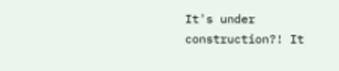It's under construction?! It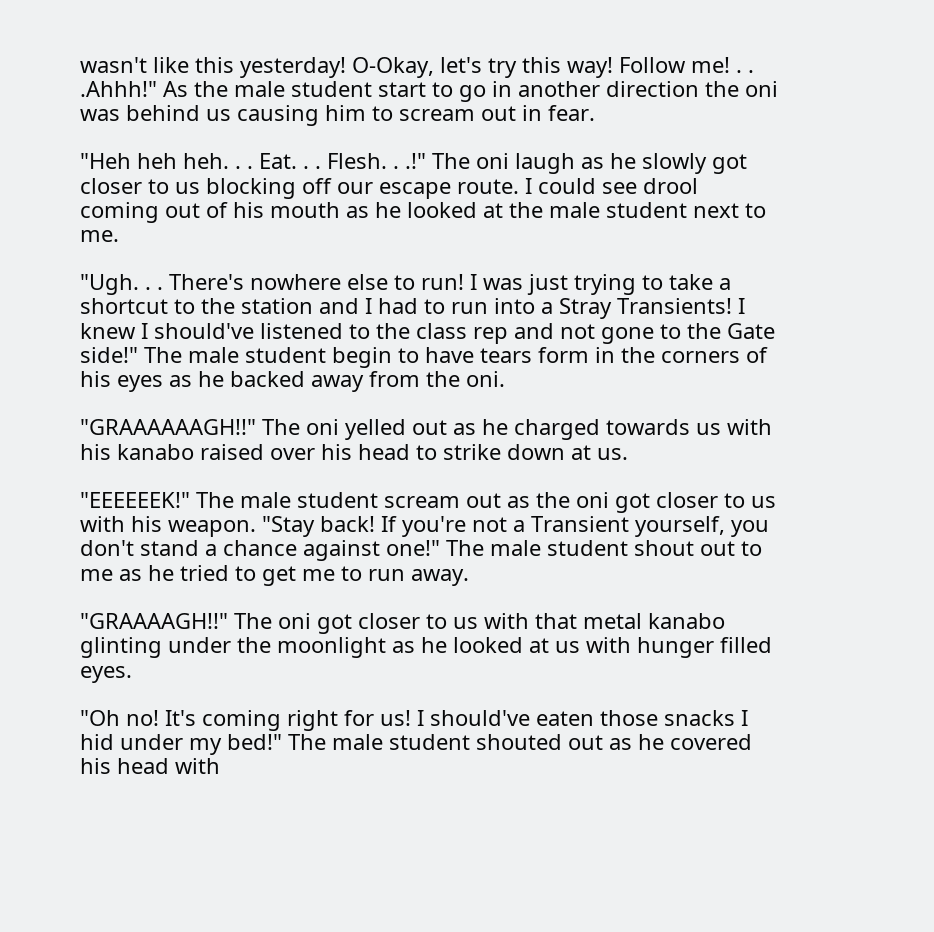wasn't like this yesterday! O-Okay, let's try this way! Follow me! . . .Ahhh!" As the male student start to go in another direction the oni was behind us causing him to scream out in fear.

"Heh heh heh. . . Eat. . . Flesh. . .!" The oni laugh as he slowly got closer to us blocking off our escape route. I could see drool coming out of his mouth as he looked at the male student next to me.

"Ugh. . . There's nowhere else to run! I was just trying to take a shortcut to the station and I had to run into a Stray Transients! I knew I should've listened to the class rep and not gone to the Gate side!" The male student begin to have tears form in the corners of his eyes as he backed away from the oni.

"GRAAAAAAGH!!" The oni yelled out as he charged towards us with his kanabo raised over his head to strike down at us.

"EEEEEEK!" The male student scream out as the oni got closer to us with his weapon. "Stay back! If you're not a Transient yourself, you don't stand a chance against one!" The male student shout out to me as he tried to get me to run away.

"GRAAAAGH!!" The oni got closer to us with that metal kanabo glinting under the moonlight as he looked at us with hunger filled eyes.

"Oh no! It's coming right for us! I should've eaten those snacks I hid under my bed!" The male student shouted out as he covered his head with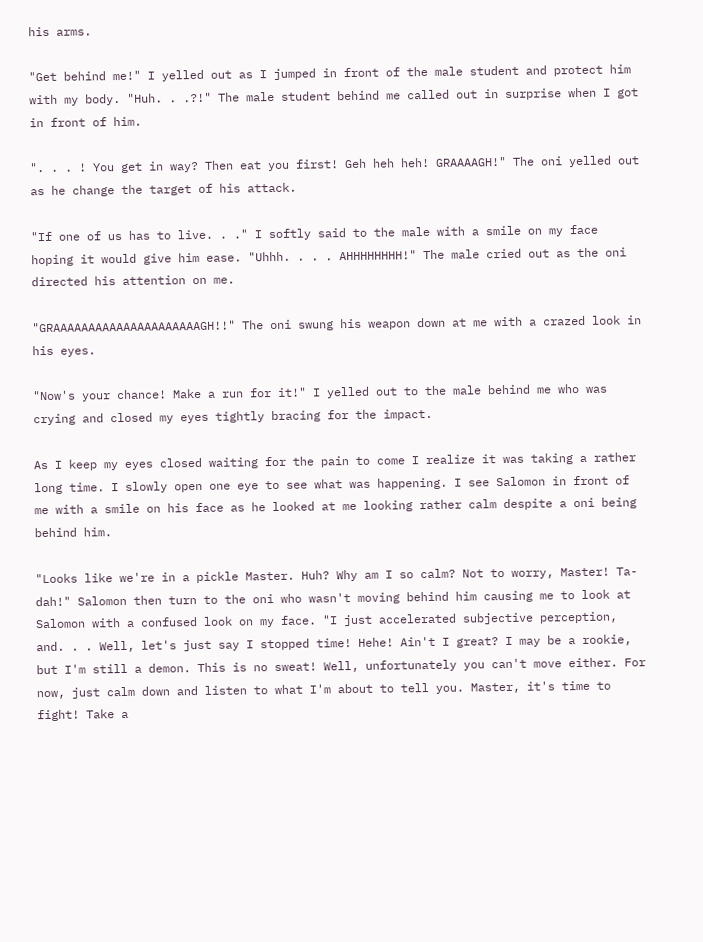his arms.

"Get behind me!" I yelled out as I jumped in front of the male student and protect him with my body. "Huh. . .?!" The male student behind me called out in surprise when I got in front of him.

". . . ! You get in way? Then eat you first! Geh heh heh! GRAAAAGH!" The oni yelled out as he change the target of his attack.

"If one of us has to live. . ." I softly said to the male with a smile on my face hoping it would give him ease. "Uhhh. . . . AHHHHHHHH!" The male cried out as the oni directed his attention on me.

"GRAAAAAAAAAAAAAAAAAAAAAGH!!" The oni swung his weapon down at me with a crazed look in his eyes.

"Now's your chance! Make a run for it!" I yelled out to the male behind me who was crying and closed my eyes tightly bracing for the impact.

As I keep my eyes closed waiting for the pain to come I realize it was taking a rather long time. I slowly open one eye to see what was happening. I see Salomon in front of me with a smile on his face as he looked at me looking rather calm despite a oni being behind him.

"Looks like we're in a pickle Master. Huh? Why am I so calm? Not to worry, Master! Ta-dah!" Salomon then turn to the oni who wasn't moving behind him causing me to look at Salomon with a confused look on my face. "I just accelerated subjective perception, and. . . Well, let's just say I stopped time! Hehe! Ain't I great? I may be a rookie, but I'm still a demon. This is no sweat! Well, unfortunately you can't move either. For now, just calm down and listen to what I'm about to tell you. Master, it's time to fight! Take a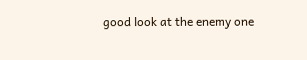good look at the enemy one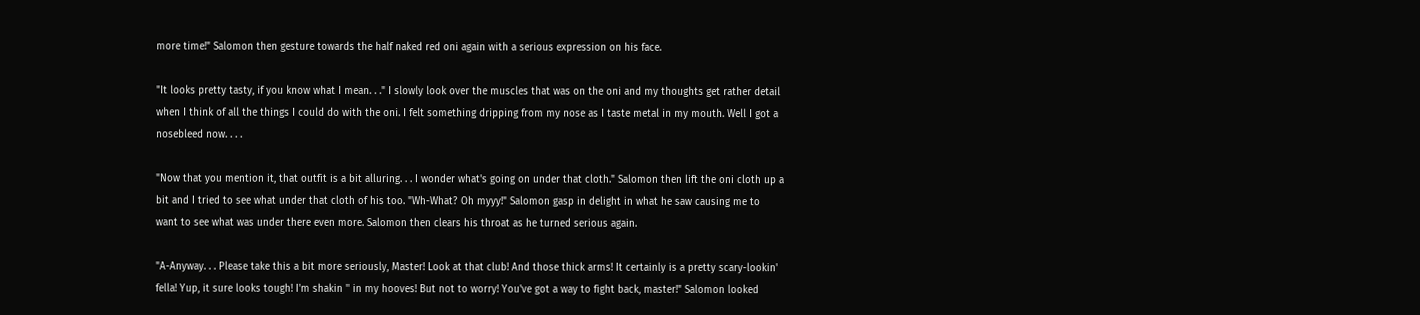more time!" Salomon then gesture towards the half naked red oni again with a serious expression on his face.

"It looks pretty tasty, if you know what I mean. . ." I slowly look over the muscles that was on the oni and my thoughts get rather detail when I think of all the things I could do with the oni. I felt something dripping from my nose as I taste metal in my mouth. Well I got a nosebleed now. . . .

"Now that you mention it, that outfit is a bit alluring. . . I wonder what's going on under that cloth." Salomon then lift the oni cloth up a bit and I tried to see what under that cloth of his too. "Wh-What? Oh myyy!" Salomon gasp in delight in what he saw causing me to want to see what was under there even more. Salomon then clears his throat as he turned serious again.

"A-Anyway. . . Please take this a bit more seriously, Master! Look at that club! And those thick arms! It certainly is a pretty scary-lookin' fella! Yup, it sure looks tough! I'm shakin '' in my hooves! But not to worry! You've got a way to fight back, master!" Salomon looked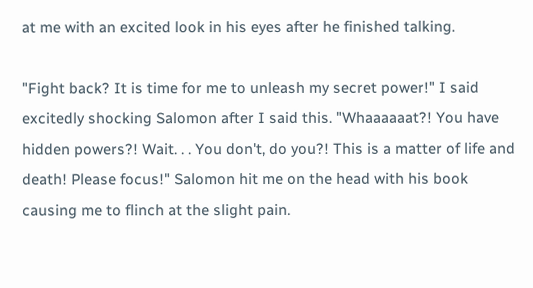at me with an excited look in his eyes after he finished talking.

"Fight back? It is time for me to unleash my secret power!" I said excitedly shocking Salomon after I said this. "Whaaaaaat?! You have hidden powers?! Wait. . . You don't, do you?! This is a matter of life and death! Please focus!" Salomon hit me on the head with his book causing me to flinch at the slight pain.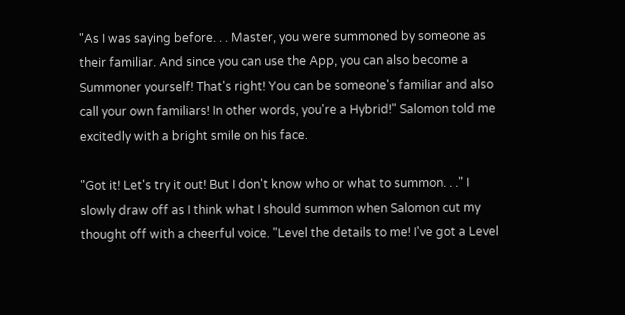"As I was saying before. . . Master, you were summoned by someone as their familiar. And since you can use the App, you can also become a Summoner yourself! That's right! You can be someone's familiar and also call your own familiars! In other words, you're a Hybrid!" Salomon told me excitedly with a bright smile on his face.

"Got it! Let's try it out! But I don't know who or what to summon. . ." I slowly draw off as I think what I should summon when Salomon cut my thought off with a cheerful voice. "Level the details to me! I've got a Level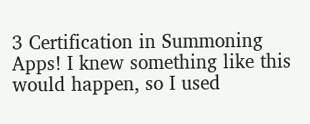3 Certification in Summoning Apps! I knew something like this would happen, so I used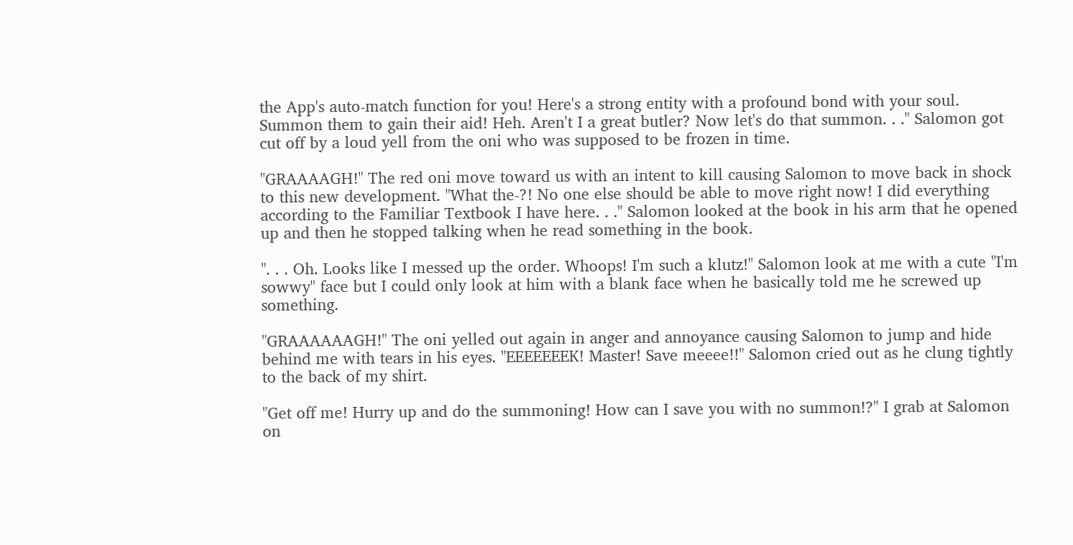the App's auto-match function for you! Here's a strong entity with a profound bond with your soul. Summon them to gain their aid! Heh. Aren't I a great butler? Now let's do that summon. . ." Salomon got cut off by a loud yell from the oni who was supposed to be frozen in time.

"GRAAAAGH!" The red oni move toward us with an intent to kill causing Salomon to move back in shock to this new development. "What the-?! No one else should be able to move right now! I did everything according to the Familiar Textbook I have here. . ." Salomon looked at the book in his arm that he opened up and then he stopped talking when he read something in the book.

". . . Oh. Looks like I messed up the order. Whoops! I'm such a klutz!" Salomon look at me with a cute "I'm sowwy" face but I could only look at him with a blank face when he basically told me he screwed up something.

"GRAAAAAAGH!" The oni yelled out again in anger and annoyance causing Salomon to jump and hide behind me with tears in his eyes. "EEEEEEEK! Master! Save meeee!!" Salomon cried out as he clung tightly to the back of my shirt.

"Get off me! Hurry up and do the summoning! How can I save you with no summon!?" I grab at Salomon on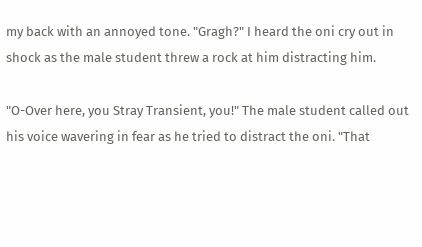my back with an annoyed tone. "Gragh?" I heard the oni cry out in shock as the male student threw a rock at him distracting him.

"O-Over here, you Stray Transient, you!" The male student called out his voice wavering in fear as he tried to distract the oni. "That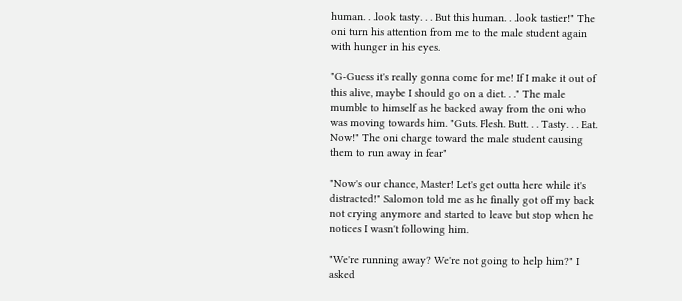human. . .look tasty. . . But this human. . .look tastier!" The oni turn his attention from me to the male student again with hunger in his eyes.

"G-Guess it's really gonna come for me! If I make it out of this alive, maybe I should go on a diet. . ." The male mumble to himself as he backed away from the oni who was moving towards him. "Guts. Flesh. Butt. . . Tasty. . . Eat. Now!" The oni charge toward the male student causing them to run away in fear"

"Now's our chance, Master! Let's get outta here while it's distracted!" Salomon told me as he finally got off my back not crying anymore and started to leave but stop when he notices I wasn't following him.

"We're running away? We're not going to help him?" I asked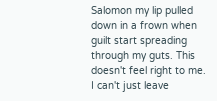Salomon my lip pulled down in a frown when guilt start spreading through my guts. This doesn't feel right to me. I can't just leave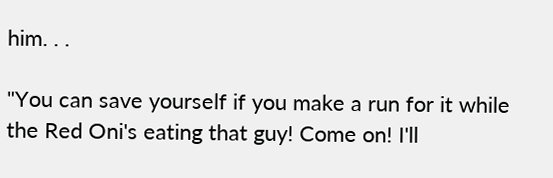him. . .

"You can save yourself if you make a run for it while the Red Oni's eating that guy! Come on! I'll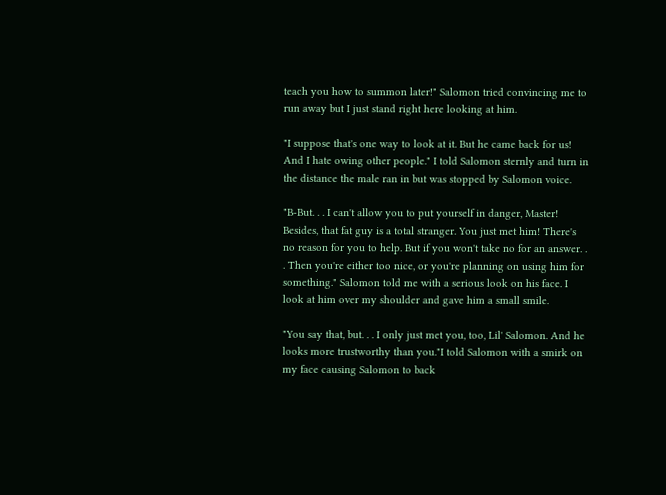teach you how to summon later!" Salomon tried convincing me to run away but I just stand right here looking at him.

"I suppose that's one way to look at it. But he came back for us! And I hate owing other people." I told Salomon sternly and turn in the distance the male ran in but was stopped by Salomon voice.

"B-But. . . I can't allow you to put yourself in danger, Master! Besides, that fat guy is a total stranger. You just met him! There's no reason for you to help. But if you won't take no for an answer. . . Then you're either too nice, or you're planning on using him for something." Salomon told me with a serious look on his face. I look at him over my shoulder and gave him a small smile.

"You say that, but. . . I only just met you, too, Lil' Salomon. And he looks more trustworthy than you."I told Salomon with a smirk on my face causing Salomon to back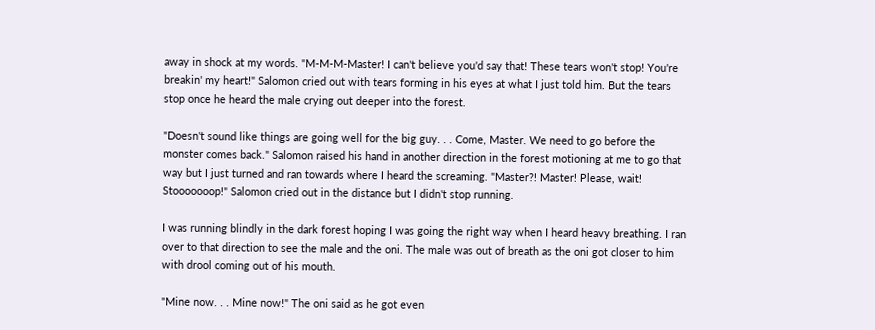away in shock at my words. "M-M-M-Master! I can't believe you'd say that! These tears won't stop! You're breakin' my heart!" Salomon cried out with tears forming in his eyes at what I just told him. But the tears stop once he heard the male crying out deeper into the forest.

"Doesn't sound like things are going well for the big guy. . . Come, Master. We need to go before the monster comes back." Salomon raised his hand in another direction in the forest motioning at me to go that way but I just turned and ran towards where I heard the screaming. "Master?! Master! Please, wait! Stooooooop!" Salomon cried out in the distance but I didn't stop running.

I was running blindly in the dark forest hoping I was going the right way when I heard heavy breathing. I ran over to that direction to see the male and the oni. The male was out of breath as the oni got closer to him with drool coming out of his mouth.

"Mine now. . . Mine now!" The oni said as he got even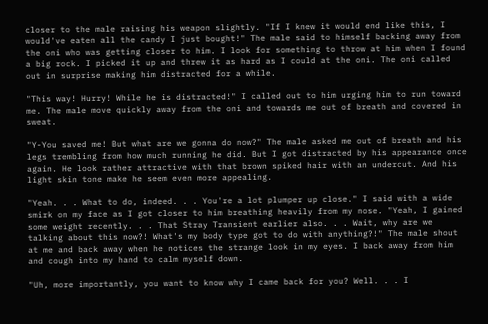closer to the male raising his weapon slightly. "If I knew it would end like this, I would've eaten all the candy I just bought!" The male said to himself backing away from the oni who was getting closer to him. I look for something to throw at him when I found a big rock. I picked it up and threw it as hard as I could at the oni. The oni called out in surprise making him distracted for a while.

"This way! Hurry! While he is distracted!" I called out to him urging him to run toward me. The male move quickly away from the oni and towards me out of breath and covered in sweat.

"Y-You saved me! But what are we gonna do now?" The male asked me out of breath and his legs trembling from how much running he did. But I got distracted by his appearance once again. He look rather attractive with that brown spiked hair with an undercut. And his light skin tone make he seem even more appealing.

"Yeah. . . What to do, indeed. . . You're a lot plumper up close." I said with a wide smirk on my face as I got closer to him breathing heavily from my nose. "Yeah, I gained some weight recently. . . That Stray Transient earlier also. . . Wait, why are we talking about this now?! What's my body type got to do with anything?!" The male shout at me and back away when he notices the strange look in my eyes. I back away from him and cough into my hand to calm myself down.

"Uh, more importantly, you want to know why I came back for you? Well. . . I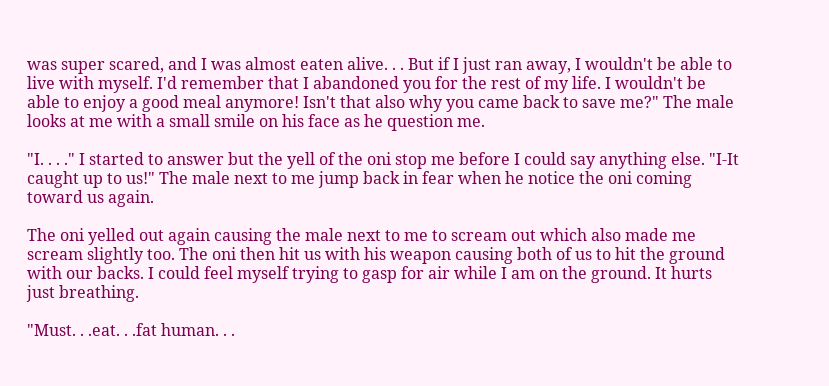was super scared, and I was almost eaten alive. . . But if I just ran away, I wouldn't be able to live with myself. I'd remember that I abandoned you for the rest of my life. I wouldn't be able to enjoy a good meal anymore! Isn't that also why you came back to save me?" The male looks at me with a small smile on his face as he question me.

"I. . . ." I started to answer but the yell of the oni stop me before I could say anything else. "I-It caught up to us!" The male next to me jump back in fear when he notice the oni coming toward us again.

The oni yelled out again causing the male next to me to scream out which also made me scream slightly too. The oni then hit us with his weapon causing both of us to hit the ground with our backs. I could feel myself trying to gasp for air while I am on the ground. It hurts just breathing.

"Must. . .eat. . .fat human. . .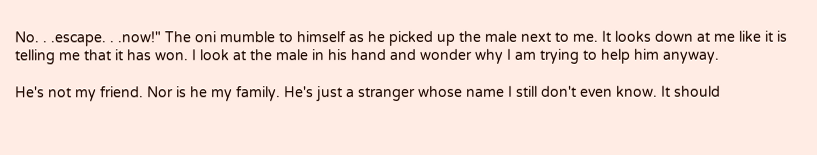No. . .escape. . .now!" The oni mumble to himself as he picked up the male next to me. It looks down at me like it is telling me that it has won. I look at the male in his hand and wonder why I am trying to help him anyway.

He's not my friend. Nor is he my family. He's just a stranger whose name I still don't even know. It should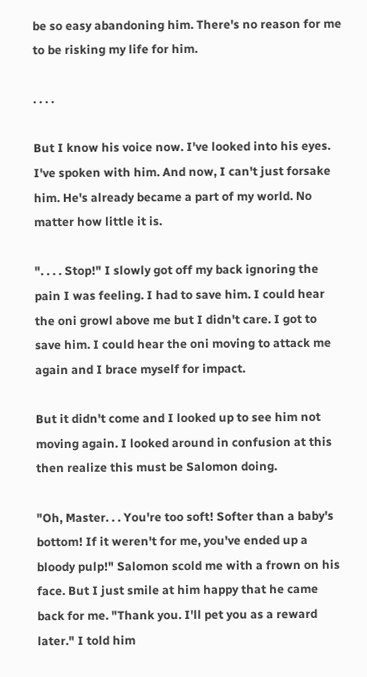be so easy abandoning him. There's no reason for me to be risking my life for him.

. . . .

But I know his voice now. I've looked into his eyes. I've spoken with him. And now, I can't just forsake him. He's already became a part of my world. No matter how little it is.

". . . . Stop!" I slowly got off my back ignoring the pain I was feeling. I had to save him. I could hear the oni growl above me but I didn't care. I got to save him. I could hear the oni moving to attack me again and I brace myself for impact.

But it didn't come and I looked up to see him not moving again. I looked around in confusion at this then realize this must be Salomon doing.

"Oh, Master. . . You're too soft! Softer than a baby's bottom! If it weren't for me, you've ended up a bloody pulp!" Salomon scold me with a frown on his face. But I just smile at him happy that he came back for me. "Thank you. I'll pet you as a reward later." I told him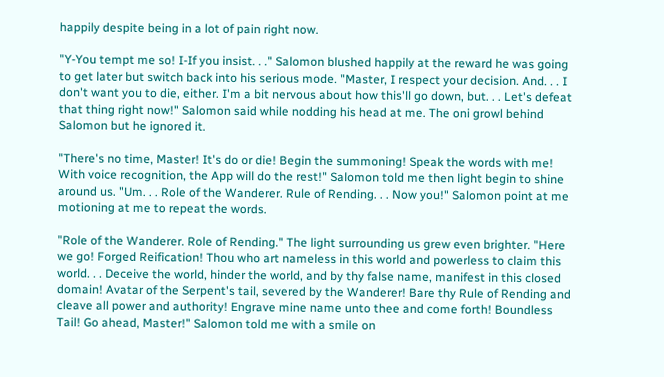happily despite being in a lot of pain right now.

"Y-You tempt me so! I-If you insist. . ." Salomon blushed happily at the reward he was going to get later but switch back into his serious mode. "Master, I respect your decision. And. . . I don't want you to die, either. I'm a bit nervous about how this'll go down, but. . . Let's defeat that thing right now!" Salomon said while nodding his head at me. The oni growl behind Salomon but he ignored it.

"There's no time, Master! It's do or die! Begin the summoning! Speak the words with me! With voice recognition, the App will do the rest!" Salomon told me then light begin to shine around us. "Um. . . Role of the Wanderer. Rule of Rending. . . Now you!" Salomon point at me motioning at me to repeat the words.

"Role of the Wanderer. Role of Rending." The light surrounding us grew even brighter. "Here we go! Forged Reification! Thou who art nameless in this world and powerless to claim this world. . . Deceive the world, hinder the world, and by thy false name, manifest in this closed domain! Avatar of the Serpent's tail, severed by the Wanderer! Bare thy Rule of Rending and cleave all power and authority! Engrave mine name unto thee and come forth! Boundless Tail! Go ahead, Master!" Salomon told me with a smile on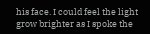his face. I could feel the light grow brighter as I spoke the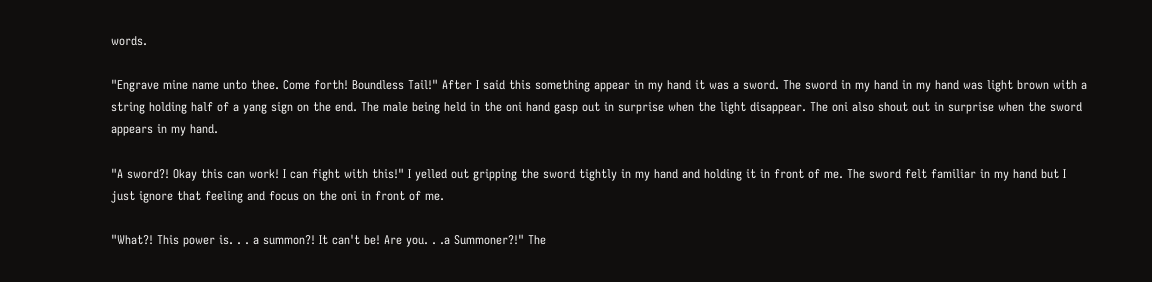words.

"Engrave mine name unto thee. Come forth! Boundless Tail!" After I said this something appear in my hand it was a sword. The sword in my hand in my hand was light brown with a string holding half of a yang sign on the end. The male being held in the oni hand gasp out in surprise when the light disappear. The oni also shout out in surprise when the sword appears in my hand.

"A sword?! Okay this can work! I can fight with this!" I yelled out gripping the sword tightly in my hand and holding it in front of me. The sword felt familiar in my hand but I just ignore that feeling and focus on the oni in front of me.

"What?! This power is. . . a summon?! It can't be! Are you. . .a Summoner?!" The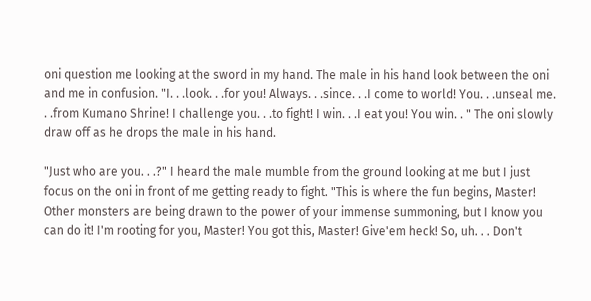oni question me looking at the sword in my hand. The male in his hand look between the oni and me in confusion. "I. . .look. . .for you! Always. . .since. . .I come to world! You. . .unseal me. . .from Kumano Shrine! I challenge you. . .to fight! I win. . .I eat you! You win. . " The oni slowly draw off as he drops the male in his hand.

"Just who are you. . .?" I heard the male mumble from the ground looking at me but I just focus on the oni in front of me getting ready to fight. "This is where the fun begins, Master! Other monsters are being drawn to the power of your immense summoning, but I know you can do it! I'm rooting for you, Master! You got this, Master! Give'em heck! So, uh. . . Don't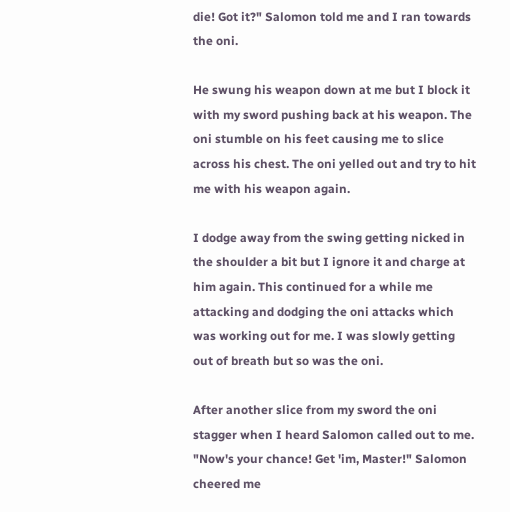die! Got it?" Salomon told me and I ran towards the oni.

He swung his weapon down at me but I block it with my sword pushing back at his weapon. The oni stumble on his feet causing me to slice across his chest. The oni yelled out and try to hit me with his weapon again.

I dodge away from the swing getting nicked in the shoulder a bit but I ignore it and charge at him again. This continued for a while me attacking and dodging the oni attacks which was working out for me. I was slowly getting out of breath but so was the oni.

After another slice from my sword the oni stagger when I heard Salomon called out to me. "Now's your chance! Get 'im, Master!" Salomon cheered me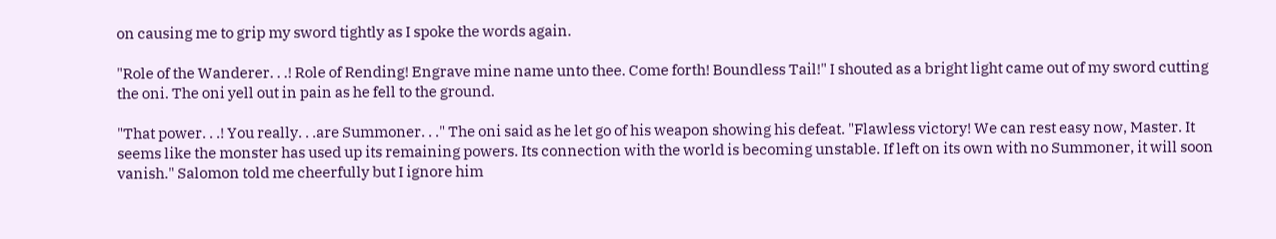on causing me to grip my sword tightly as I spoke the words again.

"Role of the Wanderer. . .! Role of Rending! Engrave mine name unto thee. Come forth! Boundless Tail!" I shouted as a bright light came out of my sword cutting the oni. The oni yell out in pain as he fell to the ground.

"That power. . .! You really. . .are Summoner. . ." The oni said as he let go of his weapon showing his defeat. "Flawless victory! We can rest easy now, Master. It seems like the monster has used up its remaining powers. Its connection with the world is becoming unstable. If left on its own with no Summoner, it will soon vanish." Salomon told me cheerfully but I ignore him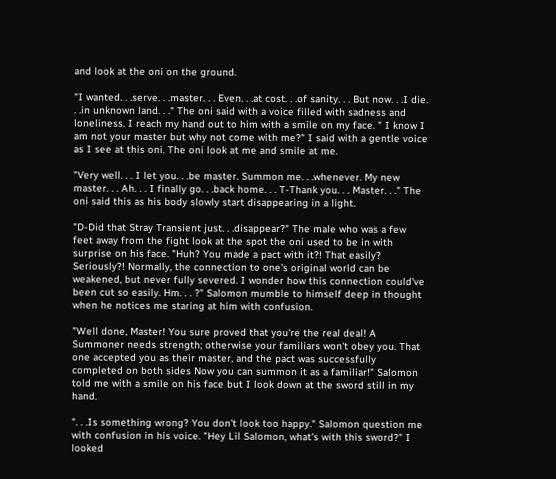and look at the oni on the ground.

"I wanted. . .serve. . .master. . . Even. . .at cost. . .of sanity. . . But now. . .I die. . .in unknown land. . ." The oni said with a voice filled with sadness and loneliness. I reach my hand out to him with a smile on my face. " I know I am not your master but why not come with me?" I said with a gentle voice as I see at this oni. The oni look at me and smile at me.

"Very well. . . I let you. . .be master. Summon me. . .whenever. My new master. . . Ah. . . I finally go. . .back home. . . T-Thank you. . . Master. . ." The oni said this as his body slowly start disappearing in a light.

"D-Did that Stray Transient just. . .disappear?" The male who was a few feet away from the fight look at the spot the oni used to be in with surprise on his face. "Huh? You made a pact with it?! That easily? Seriously?! Normally, the connection to one's original world can be weakened, but never fully severed. I wonder how this connection could've been cut so easily. Hm. . . ?" Salomon mumble to himself deep in thought when he notices me staring at him with confusion.

"Well done, Master! You sure proved that you're the real deal! A Summoner needs strength; otherwise your familiars won't obey you. That one accepted you as their master, and the pact was successfully completed on both sides Now you can summon it as a familiar!" Salomon told me with a smile on his face but I look down at the sword still in my hand.

". . .Is something wrong? You don't look too happy." Salomon question me with confusion in his voice. "Hey Lil Salomon, what's with this sword?" I looked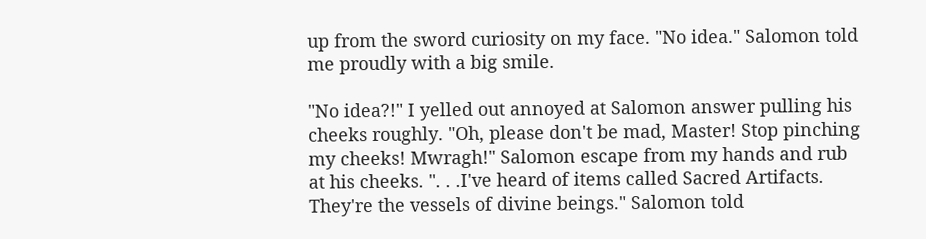up from the sword curiosity on my face. "No idea." Salomon told me proudly with a big smile.

"No idea?!" I yelled out annoyed at Salomon answer pulling his cheeks roughly. "Oh, please don't be mad, Master! Stop pinching my cheeks! Mwragh!" Salomon escape from my hands and rub at his cheeks. ". . .I've heard of items called Sacred Artifacts. They're the vessels of divine beings." Salomon told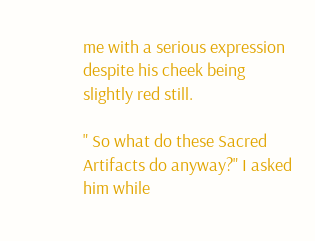me with a serious expression despite his cheek being slightly red still.

" So what do these Sacred Artifacts do anyway?" I asked him while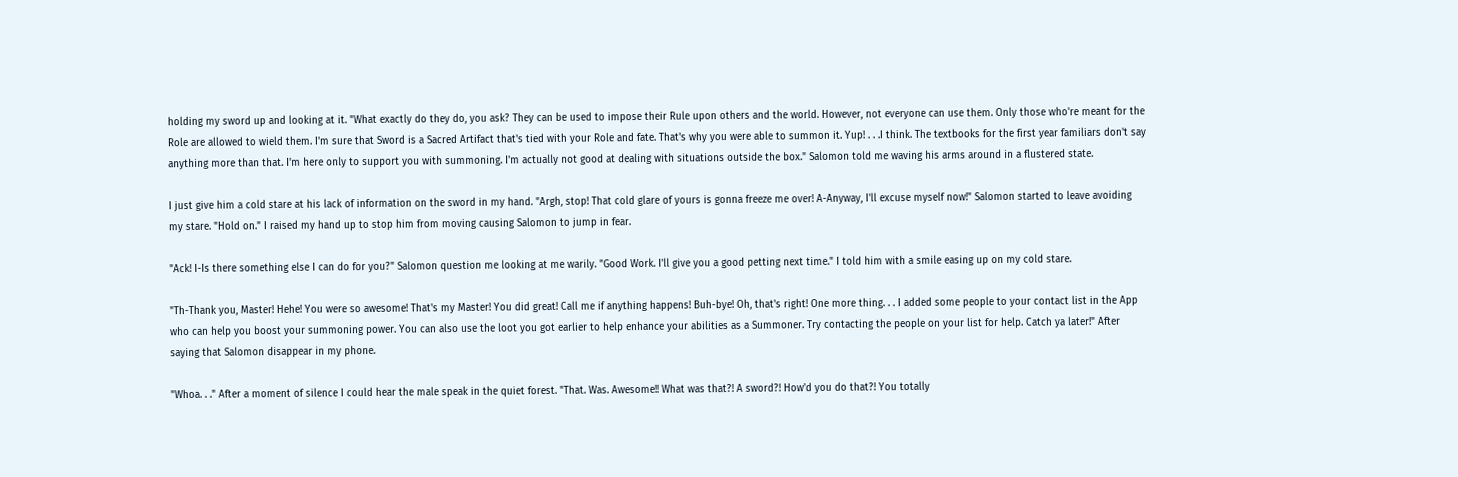holding my sword up and looking at it. "What exactly do they do, you ask? They can be used to impose their Rule upon others and the world. However, not everyone can use them. Only those who're meant for the Role are allowed to wield them. I'm sure that Sword is a Sacred Artifact that's tied with your Role and fate. That's why you were able to summon it. Yup! . . .I think. The textbooks for the first year familiars don't say anything more than that. I'm here only to support you with summoning. I'm actually not good at dealing with situations outside the box." Salomon told me waving his arms around in a flustered state.

I just give him a cold stare at his lack of information on the sword in my hand. "Argh, stop! That cold glare of yours is gonna freeze me over! A-Anyway, I'll excuse myself now!" Salomon started to leave avoiding my stare. "Hold on." I raised my hand up to stop him from moving causing Salomon to jump in fear.

"Ack! I-Is there something else I can do for you?" Salomon question me looking at me warily. "Good Work. I'll give you a good petting next time." I told him with a smile easing up on my cold stare.

"Th-Thank you, Master! Hehe! You were so awesome! That's my Master! You did great! Call me if anything happens! Buh-bye! Oh, that's right! One more thing. . . I added some people to your contact list in the App who can help you boost your summoning power. You can also use the loot you got earlier to help enhance your abilities as a Summoner. Try contacting the people on your list for help. Catch ya later!" After saying that Salomon disappear in my phone.

"Whoa. . ." After a moment of silence I could hear the male speak in the quiet forest. "That. Was. Awesome!! What was that?! A sword?! How'd you do that?! You totally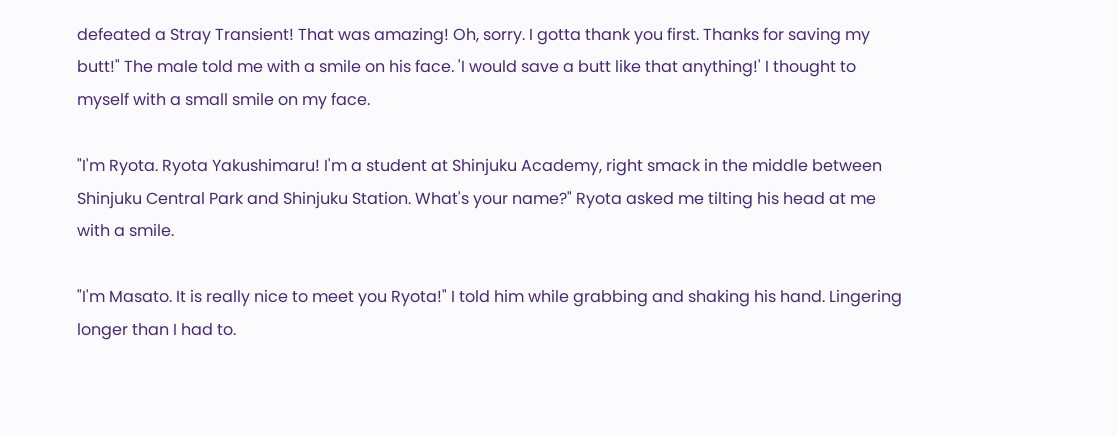defeated a Stray Transient! That was amazing! Oh, sorry. I gotta thank you first. Thanks for saving my butt!" The male told me with a smile on his face. 'I would save a butt like that anything!' I thought to myself with a small smile on my face.

"I'm Ryota. Ryota Yakushimaru! I'm a student at Shinjuku Academy, right smack in the middle between Shinjuku Central Park and Shinjuku Station. What's your name?" Ryota asked me tilting his head at me with a smile.

"I'm Masato. It is really nice to meet you Ryota!" I told him while grabbing and shaking his hand. Lingering longer than I had to.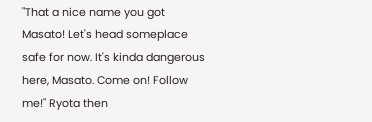"That a nice name you got Masato! Let's head someplace safe for now. It's kinda dangerous here, Masato. Come on! Follow me!" Ryota then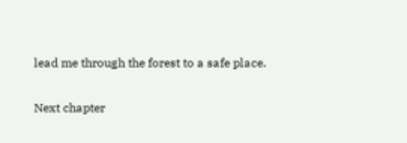lead me through the forest to a safe place.

Next chapter